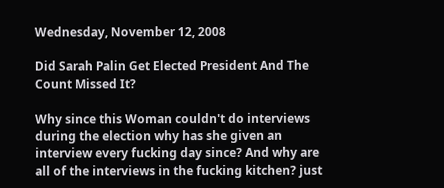Wednesday, November 12, 2008

Did Sarah Palin Get Elected President And The Count Missed It?

Why since this Woman couldn't do interviews during the election why has she given an interview every fucking day since? And why are all of the interviews in the fucking kitchen? just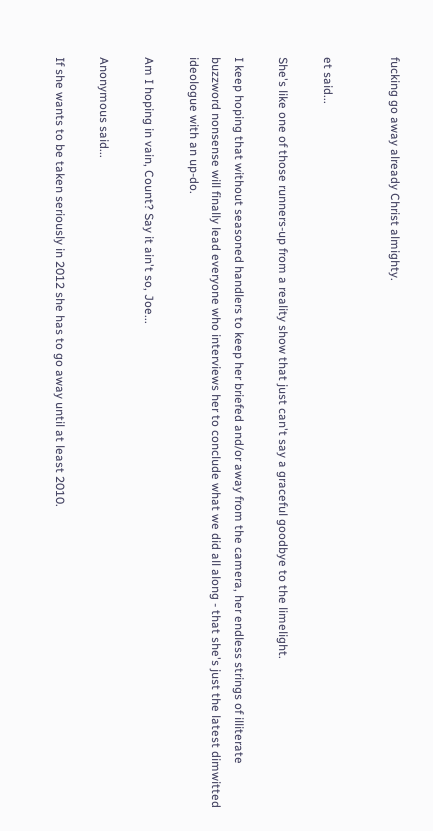fucking go away already Christ almighty.


et said...

She's like one of those runners-up from a reality show that just can't say a graceful goodbye to the limelight.

I keep hoping that without seasoned handlers to keep her briefed and/or away from the camera, her endless strings of illiterate buzzword nonsense will finally lead everyone who interviews her to conclude what we did all along - that she's just the latest dimwitted ideologue with an up-do.

Am I hoping in vain, Count? Say it ain't so, Joe...

Anonymous said...

If she wants to be taken seriously in 2012 she has to go away until at least 2010.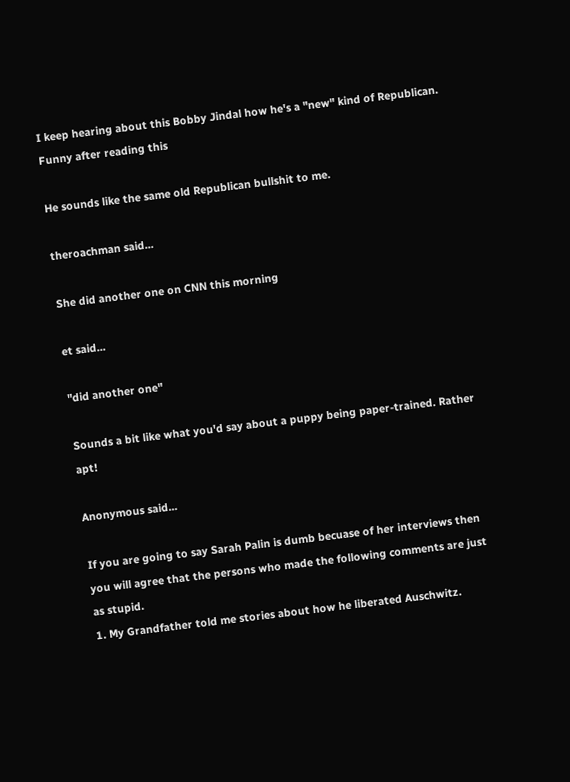I keep hearing about this Bobby Jindal how he's a "new" kind of Republican. Funny after reading this

He sounds like the same old Republican bullshit to me.

theroachman said...

She did another one on CNN this morning

et said...

"did another one"

Sounds a bit like what you'd say about a puppy being paper-trained. Rather apt!

Anonymous said...

If you are going to say Sarah Palin is dumb becuase of her interviews then you will agree that the persons who made the following comments are just as stupid.
1. My Grandfather told me stories about how he liberated Auschwitz.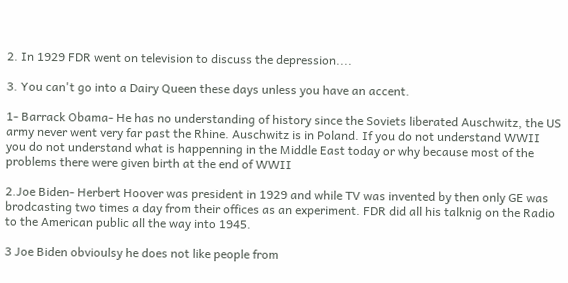2. In 1929 FDR went on television to discuss the depression....

3. You can't go into a Dairy Queen these days unless you have an accent.

1- Barrack Obama- He has no understanding of history since the Soviets liberated Auschwitz, the US army never went very far past the Rhine. Auschwitz is in Poland. If you do not understand WWII you do not understand what is happenning in the Middle East today or why because most of the problems there were given birth at the end of WWII

2.Joe Biden- Herbert Hoover was president in 1929 and while TV was invented by then only GE was brodcasting two times a day from their offices as an experiment. FDR did all his talknig on the Radio to the American public all the way into 1945.

3 Joe Biden obvioulsy he does not like people from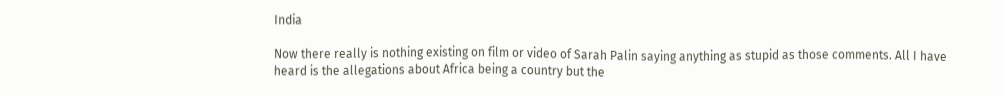India

Now there really is nothing existing on film or video of Sarah Palin saying anything as stupid as those comments. All I have heard is the allegations about Africa being a country but the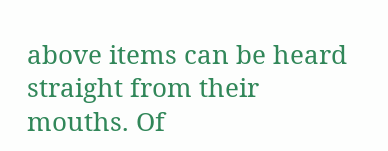above items can be heard straight from their mouths. Of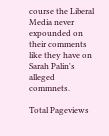course the Liberal Media never expounded on their comments like they have on Sarah Palin's alleged commnets.

Total Pageviews